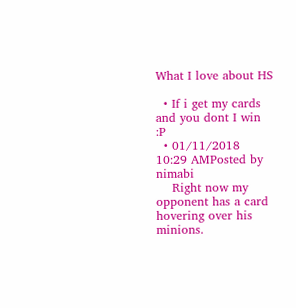What I love about HS

  • If i get my cards and you dont I win :P
  • 01/11/2018 10:29 AMPosted by nimabi
    Right now my opponent has a card hovering over his minions.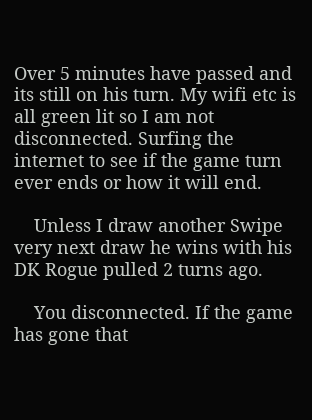Over 5 minutes have passed and its still on his turn. My wifi etc is all green lit so I am not disconnected. Surfing the internet to see if the game turn ever ends or how it will end.

    Unless I draw another Swipe very next draw he wins with his DK Rogue pulled 2 turns ago.

    You disconnected. If the game has gone that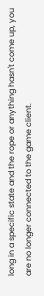long in a specific state and the rope or anything hasn't come up, you are no longer connected to the game client.